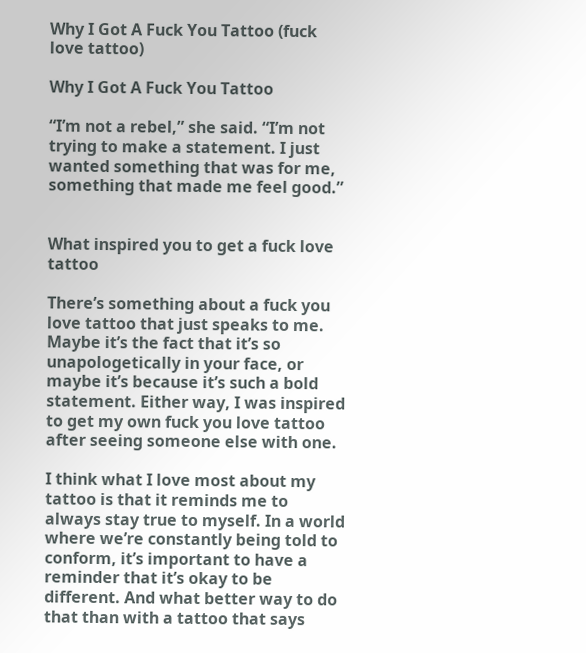Why I Got A Fuck You Tattoo (fuck love tattoo)

Why I Got A Fuck You Tattoo

“I’m not a rebel,” she said. “I’m not trying to make a statement. I just wanted something that was for me, something that made me feel good.”


What inspired you to get a fuck love tattoo

There’s something about a fuck you love tattoo that just speaks to me. Maybe it’s the fact that it’s so unapologetically in your face, or maybe it’s because it’s such a bold statement. Either way, I was inspired to get my own fuck you love tattoo after seeing someone else with one.

I think what I love most about my tattoo is that it reminds me to always stay true to myself. In a world where we’re constantly being told to conform, it’s important to have a reminder that it’s okay to be different. And what better way to do that than with a tattoo that says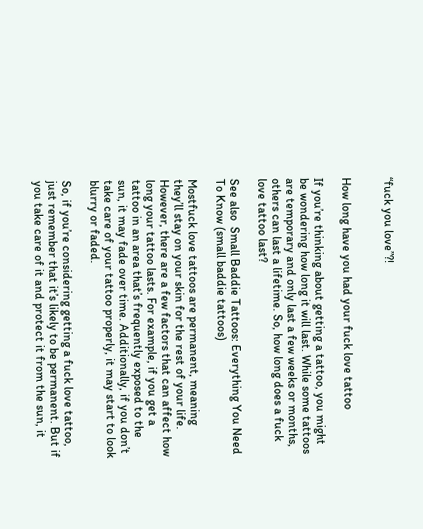“fuck you love”?!


How long have you had your fuck love tattoo

If you’re thinking about getting a tattoo, you might be wondering how long it will last. While some tattoos are temporary and only last a few weeks or months, others can last a lifetime. So, how long does a fuck love tattoo last?

See also  Small Baddie Tattoos: Everything You Need To Know (small baddie tattoos)

Mostfuck love tattoos are permanent, meaning they’ll stay on your skin for the rest of your life. However, there are a few factors that can affect how long your tattoo lasts. For example, if you get a tattoo in an area that’s frequently exposed to the sun, it may fade over time. Additionally, if you don’t take care of your tattoo properly, it may start to look blurry or faded.

So, if you’re considering getting a fuck love tattoo, just remember that it’s likely to be permanent. But if you take care of it and protect it from the sun, it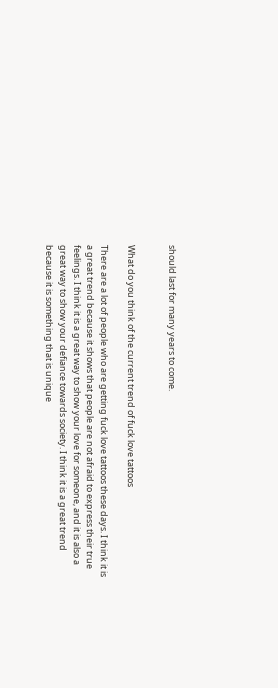should last for many years to come.


What do you think of the current trend of fuck love tattoos

There are a lot of people who are getting fuck love tattoos these days. I think it is a great trend because it shows that people are not afraid to express their true feelings. I think it is a great way to show your love for someone, and it is also a great way to show your defiance towards society. I think it is a great trend because it is something that is unique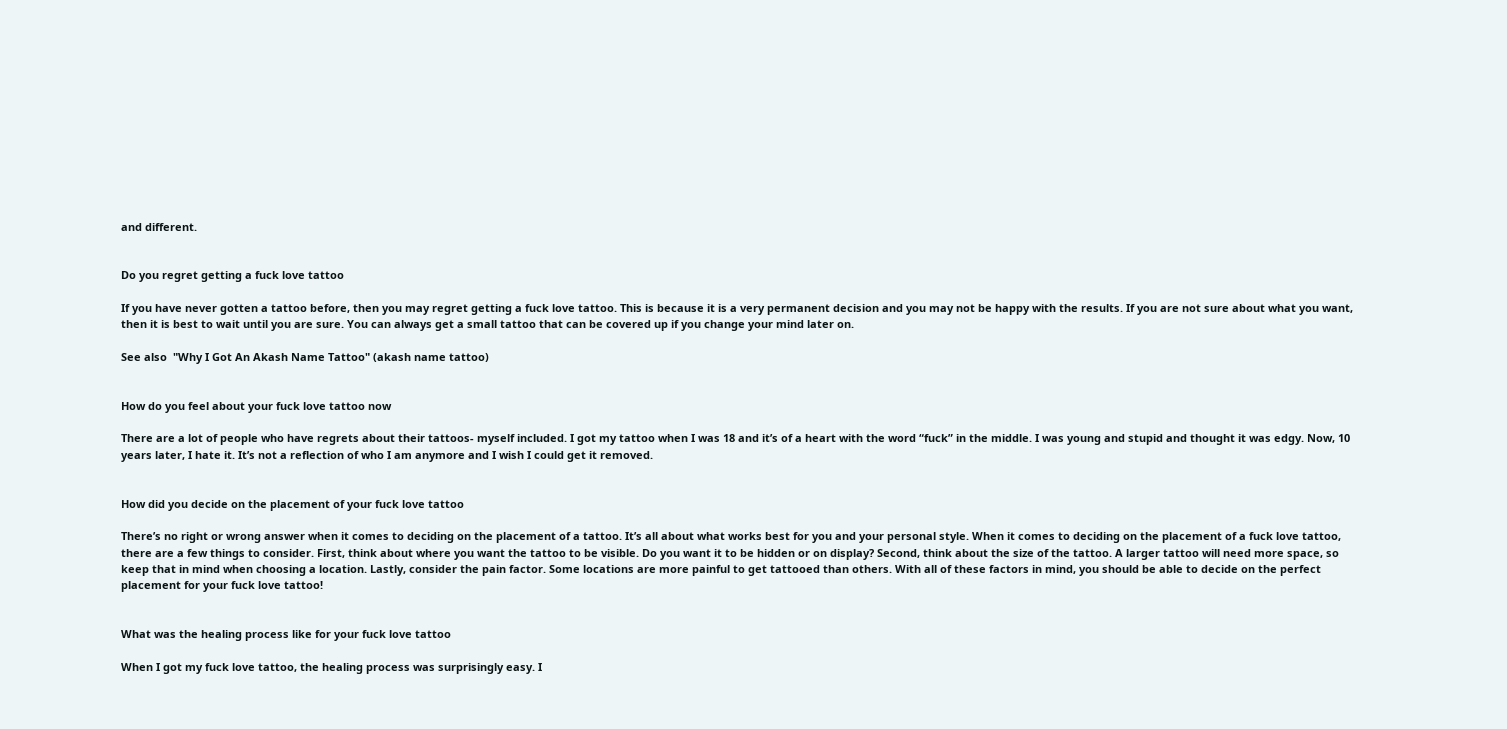and different.


Do you regret getting a fuck love tattoo

If you have never gotten a tattoo before, then you may regret getting a fuck love tattoo. This is because it is a very permanent decision and you may not be happy with the results. If you are not sure about what you want, then it is best to wait until you are sure. You can always get a small tattoo that can be covered up if you change your mind later on.

See also  "Why I Got An Akash Name Tattoo" (akash name tattoo)


How do you feel about your fuck love tattoo now

There are a lot of people who have regrets about their tattoos- myself included. I got my tattoo when I was 18 and it’s of a heart with the word “fuck” in the middle. I was young and stupid and thought it was edgy. Now, 10 years later, I hate it. It’s not a reflection of who I am anymore and I wish I could get it removed.


How did you decide on the placement of your fuck love tattoo

There’s no right or wrong answer when it comes to deciding on the placement of a tattoo. It’s all about what works best for you and your personal style. When it comes to deciding on the placement of a fuck love tattoo, there are a few things to consider. First, think about where you want the tattoo to be visible. Do you want it to be hidden or on display? Second, think about the size of the tattoo. A larger tattoo will need more space, so keep that in mind when choosing a location. Lastly, consider the pain factor. Some locations are more painful to get tattooed than others. With all of these factors in mind, you should be able to decide on the perfect placement for your fuck love tattoo!


What was the healing process like for your fuck love tattoo

When I got my fuck love tattoo, the healing process was surprisingly easy. I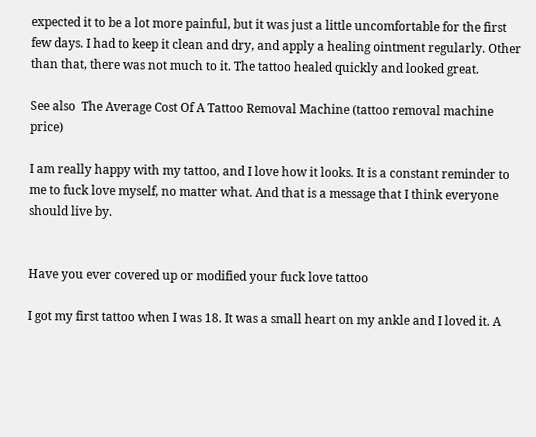expected it to be a lot more painful, but it was just a little uncomfortable for the first few days. I had to keep it clean and dry, and apply a healing ointment regularly. Other than that, there was not much to it. The tattoo healed quickly and looked great.

See also  The Average Cost Of A Tattoo Removal Machine (tattoo removal machine price)

I am really happy with my tattoo, and I love how it looks. It is a constant reminder to me to fuck love myself, no matter what. And that is a message that I think everyone should live by.


Have you ever covered up or modified your fuck love tattoo

I got my first tattoo when I was 18. It was a small heart on my ankle and I loved it. A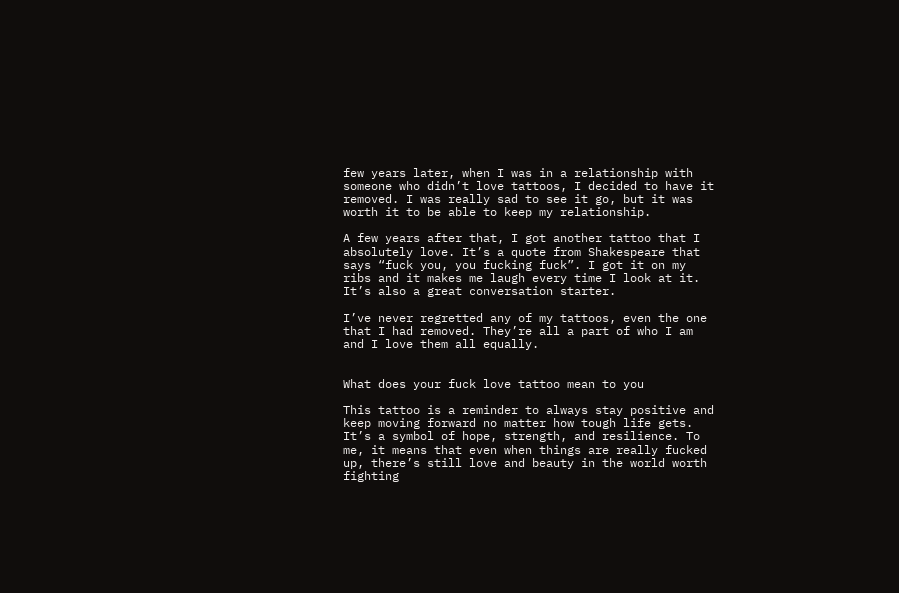few years later, when I was in a relationship with someone who didn’t love tattoos, I decided to have it removed. I was really sad to see it go, but it was worth it to be able to keep my relationship.

A few years after that, I got another tattoo that I absolutely love. It’s a quote from Shakespeare that says “fuck you, you fucking fuck”. I got it on my ribs and it makes me laugh every time I look at it. It’s also a great conversation starter.

I’ve never regretted any of my tattoos, even the one that I had removed. They’re all a part of who I am and I love them all equally.


What does your fuck love tattoo mean to you

This tattoo is a reminder to always stay positive and keep moving forward no matter how tough life gets. It’s a symbol of hope, strength, and resilience. To me, it means that even when things are really fucked up, there’s still love and beauty in the world worth fighting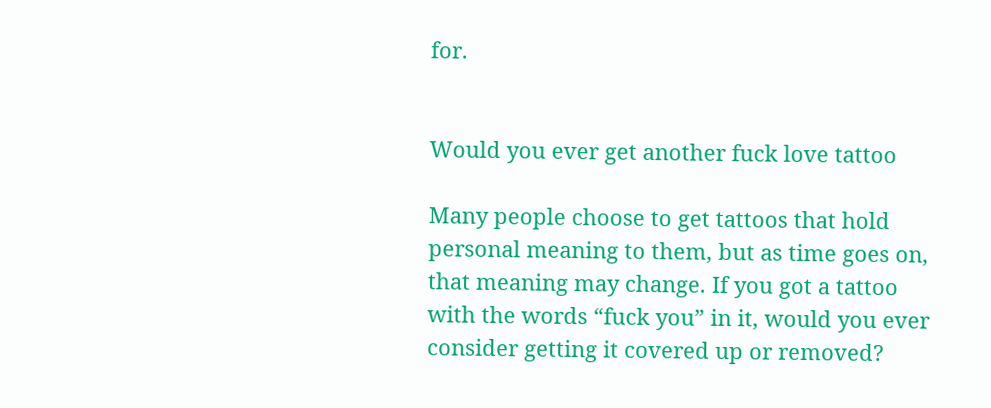for.


Would you ever get another fuck love tattoo

Many people choose to get tattoos that hold personal meaning to them, but as time goes on, that meaning may change. If you got a tattoo with the words “fuck you” in it, would you ever consider getting it covered up or removed?